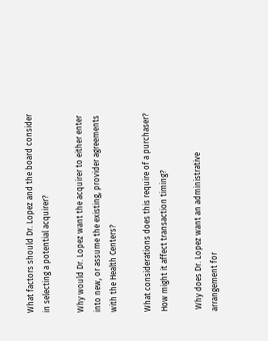What factors should Dr. Lopez and the board consider in selecting a potential acquirer?

Why would Dr. Lopez want the acquirer to either enter into new, or assume the existing, provider agreements with the Health Centers?

What considerations does this require of a purchaser? How might it affect transaction timing?

 Why does Dr. Lopez want an administrative arrangement for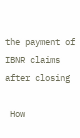the payment of IBNR claims after closing

 How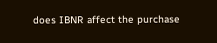does IBNR affect the purchase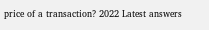price of a transaction? 2022 Latest answers